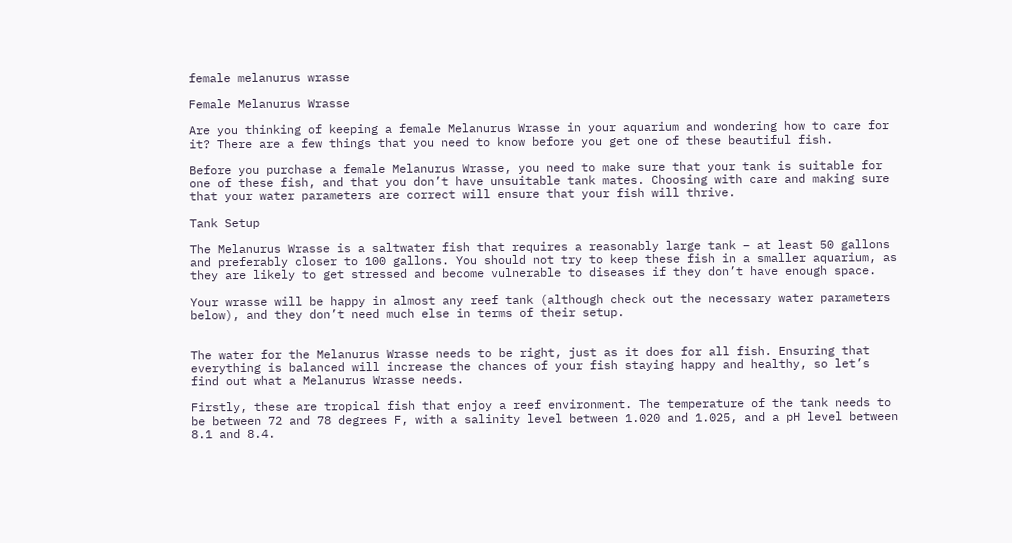female melanurus wrasse

Female Melanurus Wrasse

Are you thinking of keeping a female Melanurus Wrasse in your aquarium and wondering how to care for it? There are a few things that you need to know before you get one of these beautiful fish.

Before you purchase a female Melanurus Wrasse, you need to make sure that your tank is suitable for one of these fish, and that you don’t have unsuitable tank mates. Choosing with care and making sure that your water parameters are correct will ensure that your fish will thrive.

Tank Setup

The Melanurus Wrasse is a saltwater fish that requires a reasonably large tank – at least 50 gallons and preferably closer to 100 gallons. You should not try to keep these fish in a smaller aquarium, as they are likely to get stressed and become vulnerable to diseases if they don’t have enough space.

Your wrasse will be happy in almost any reef tank (although check out the necessary water parameters below), and they don’t need much else in terms of their setup.


The water for the Melanurus Wrasse needs to be right, just as it does for all fish. Ensuring that everything is balanced will increase the chances of your fish staying happy and healthy, so let’s find out what a Melanurus Wrasse needs.

Firstly, these are tropical fish that enjoy a reef environment. The temperature of the tank needs to be between 72 and 78 degrees F, with a salinity level between 1.020 and 1.025, and a pH level between 8.1 and 8.4.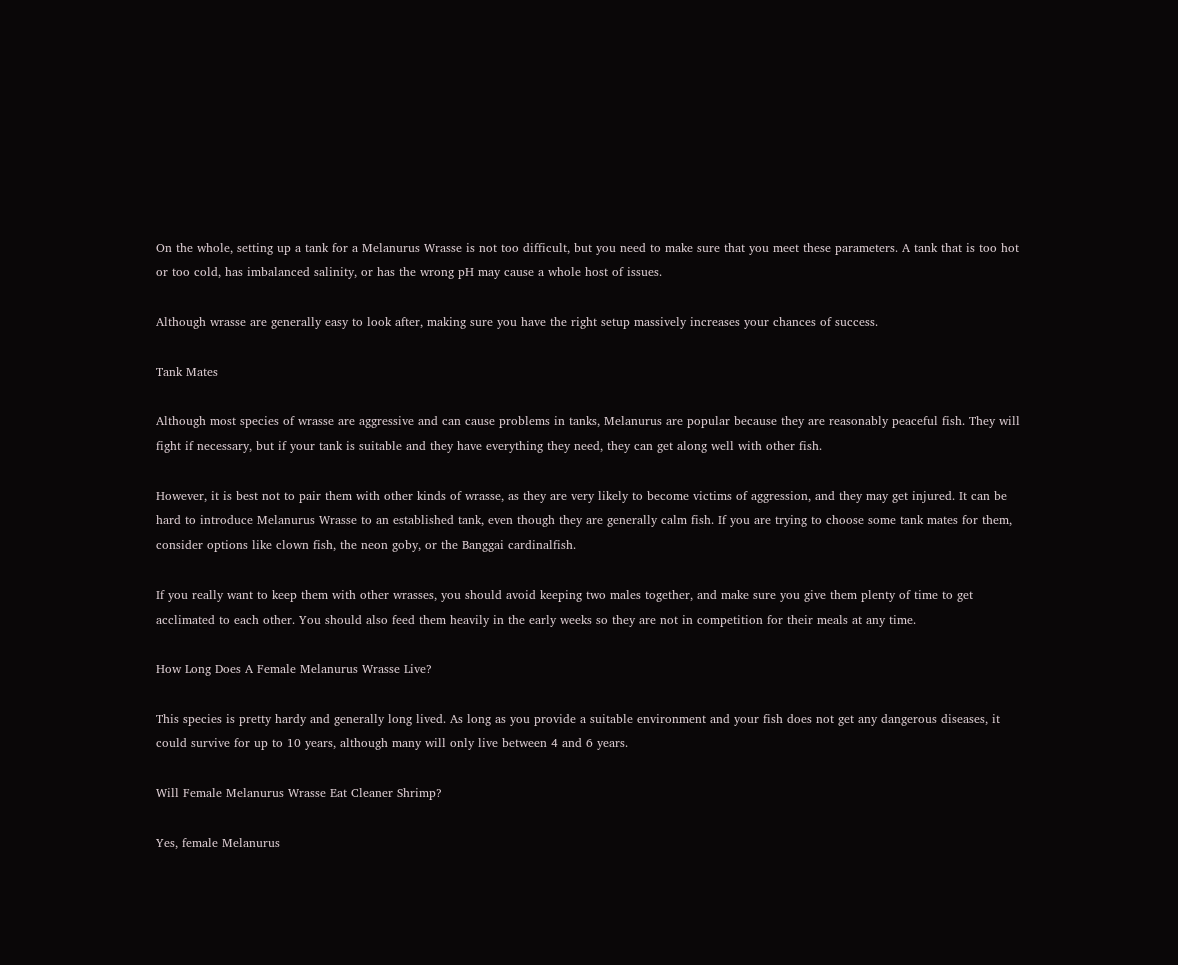On the whole, setting up a tank for a Melanurus Wrasse is not too difficult, but you need to make sure that you meet these parameters. A tank that is too hot or too cold, has imbalanced salinity, or has the wrong pH may cause a whole host of issues.

Although wrasse are generally easy to look after, making sure you have the right setup massively increases your chances of success.

Tank Mates

Although most species of wrasse are aggressive and can cause problems in tanks, Melanurus are popular because they are reasonably peaceful fish. They will fight if necessary, but if your tank is suitable and they have everything they need, they can get along well with other fish.

However, it is best not to pair them with other kinds of wrasse, as they are very likely to become victims of aggression, and they may get injured. It can be hard to introduce Melanurus Wrasse to an established tank, even though they are generally calm fish. If you are trying to choose some tank mates for them, consider options like clown fish, the neon goby, or the Banggai cardinalfish.

If you really want to keep them with other wrasses, you should avoid keeping two males together, and make sure you give them plenty of time to get acclimated to each other. You should also feed them heavily in the early weeks so they are not in competition for their meals at any time.

How Long Does A Female Melanurus Wrasse Live?

This species is pretty hardy and generally long lived. As long as you provide a suitable environment and your fish does not get any dangerous diseases, it could survive for up to 10 years, although many will only live between 4 and 6 years.

Will Female Melanurus Wrasse Eat Cleaner Shrimp?

Yes, female Melanurus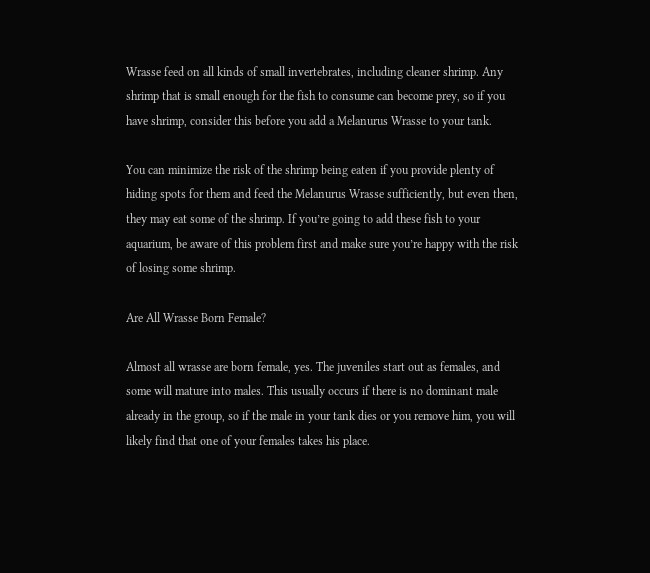Wrasse feed on all kinds of small invertebrates, including cleaner shrimp. Any shrimp that is small enough for the fish to consume can become prey, so if you have shrimp, consider this before you add a Melanurus Wrasse to your tank.

You can minimize the risk of the shrimp being eaten if you provide plenty of hiding spots for them and feed the Melanurus Wrasse sufficiently, but even then, they may eat some of the shrimp. If you’re going to add these fish to your aquarium, be aware of this problem first and make sure you’re happy with the risk of losing some shrimp.

Are All Wrasse Born Female?

Almost all wrasse are born female, yes. The juveniles start out as females, and some will mature into males. This usually occurs if there is no dominant male already in the group, so if the male in your tank dies or you remove him, you will likely find that one of your females takes his place.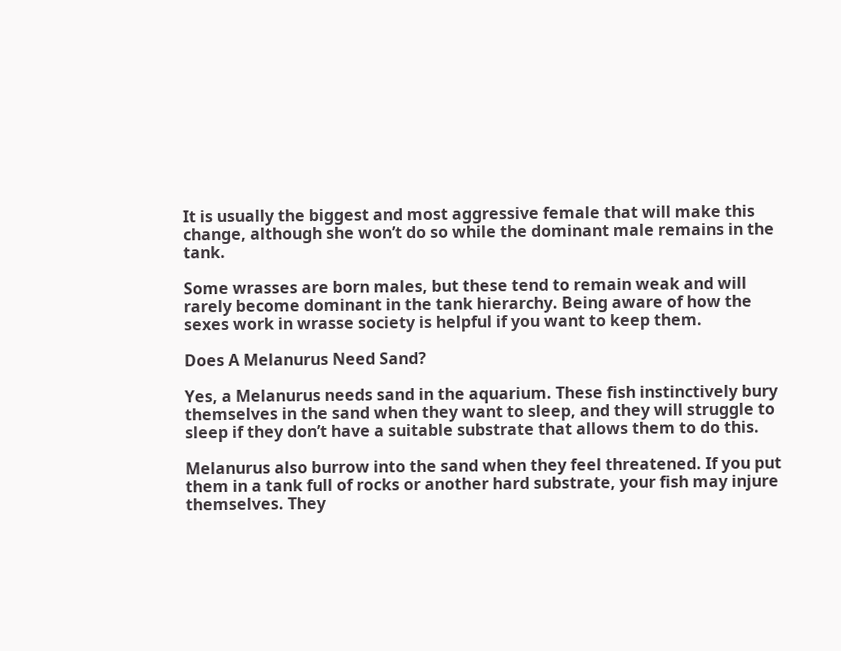It is usually the biggest and most aggressive female that will make this change, although she won’t do so while the dominant male remains in the tank.

Some wrasses are born males, but these tend to remain weak and will rarely become dominant in the tank hierarchy. Being aware of how the sexes work in wrasse society is helpful if you want to keep them.

Does A Melanurus Need Sand?

Yes, a Melanurus needs sand in the aquarium. These fish instinctively bury themselves in the sand when they want to sleep, and they will struggle to sleep if they don’t have a suitable substrate that allows them to do this.

Melanurus also burrow into the sand when they feel threatened. If you put them in a tank full of rocks or another hard substrate, your fish may injure themselves. They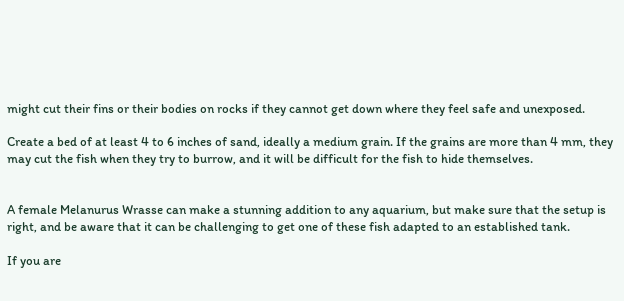might cut their fins or their bodies on rocks if they cannot get down where they feel safe and unexposed.

Create a bed of at least 4 to 6 inches of sand, ideally a medium grain. If the grains are more than 4 mm, they may cut the fish when they try to burrow, and it will be difficult for the fish to hide themselves.


A female Melanurus Wrasse can make a stunning addition to any aquarium, but make sure that the setup is right, and be aware that it can be challenging to get one of these fish adapted to an established tank.

If you are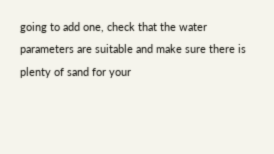going to add one, check that the water parameters are suitable and make sure there is plenty of sand for your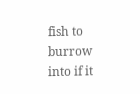fish to burrow into if it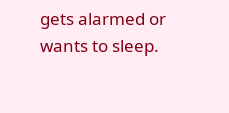gets alarmed or wants to sleep.